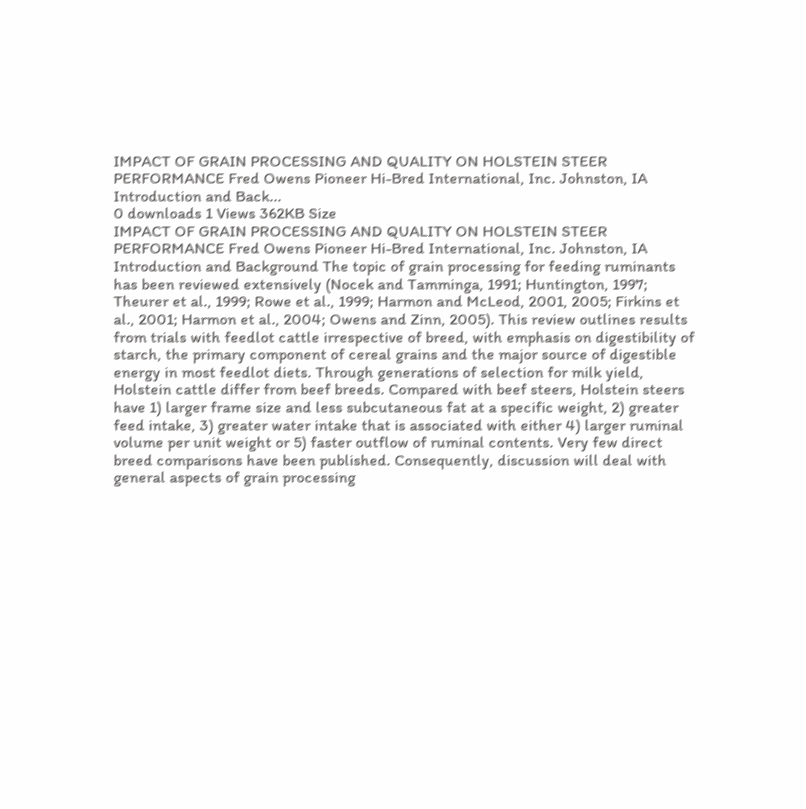IMPACT OF GRAIN PROCESSING AND QUALITY ON HOLSTEIN STEER PERFORMANCE Fred Owens Pioneer Hi-Bred International, Inc. Johnston, IA Introduction and Back...
0 downloads 1 Views 362KB Size
IMPACT OF GRAIN PROCESSING AND QUALITY ON HOLSTEIN STEER PERFORMANCE Fred Owens Pioneer Hi-Bred International, Inc. Johnston, IA Introduction and Background The topic of grain processing for feeding ruminants has been reviewed extensively (Nocek and Tamminga, 1991; Huntington, 1997; Theurer et al., 1999; Rowe et al., 1999; Harmon and McLeod, 2001, 2005; Firkins et al., 2001; Harmon et al., 2004; Owens and Zinn, 2005). This review outlines results from trials with feedlot cattle irrespective of breed, with emphasis on digestibility of starch, the primary component of cereal grains and the major source of digestible energy in most feedlot diets. Through generations of selection for milk yield, Holstein cattle differ from beef breeds. Compared with beef steers, Holstein steers have 1) larger frame size and less subcutaneous fat at a specific weight, 2) greater feed intake, 3) greater water intake that is associated with either 4) larger ruminal volume per unit weight or 5) faster outflow of ruminal contents. Very few direct breed comparisons have been published. Consequently, discussion will deal with general aspects of grain processing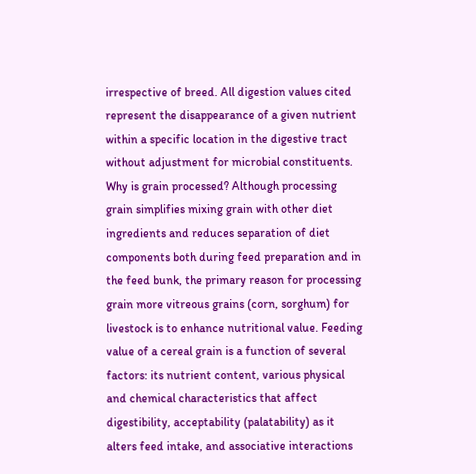irrespective of breed. All digestion values cited represent the disappearance of a given nutrient within a specific location in the digestive tract without adjustment for microbial constituents. Why is grain processed? Although processing grain simplifies mixing grain with other diet ingredients and reduces separation of diet components both during feed preparation and in the feed bunk, the primary reason for processing grain more vitreous grains (corn, sorghum) for livestock is to enhance nutritional value. Feeding value of a cereal grain is a function of several factors: its nutrient content, various physical and chemical characteristics that affect digestibility, acceptability (palatability) as it alters feed intake, and associative interactions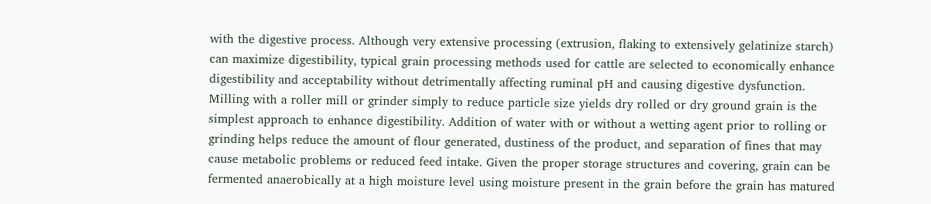with the digestive process. Although very extensive processing (extrusion, flaking to extensively gelatinize starch) can maximize digestibility, typical grain processing methods used for cattle are selected to economically enhance digestibility and acceptability without detrimentally affecting ruminal pH and causing digestive dysfunction. Milling with a roller mill or grinder simply to reduce particle size yields dry rolled or dry ground grain is the simplest approach to enhance digestibility. Addition of water with or without a wetting agent prior to rolling or grinding helps reduce the amount of flour generated, dustiness of the product, and separation of fines that may cause metabolic problems or reduced feed intake. Given the proper storage structures and covering, grain can be fermented anaerobically at a high moisture level using moisture present in the grain before the grain has matured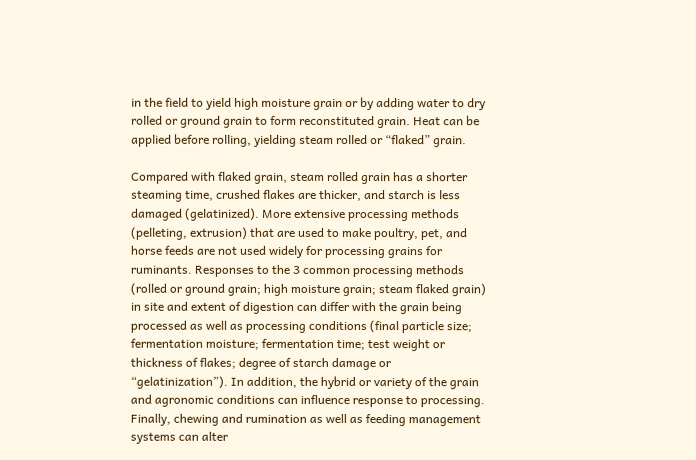in the field to yield high moisture grain or by adding water to dry rolled or ground grain to form reconstituted grain. Heat can be applied before rolling, yielding steam rolled or “flaked” grain.

Compared with flaked grain, steam rolled grain has a shorter steaming time, crushed flakes are thicker, and starch is less damaged (gelatinized). More extensive processing methods (pelleting, extrusion) that are used to make poultry, pet, and horse feeds are not used widely for processing grains for ruminants. Responses to the 3 common processing methods (rolled or ground grain; high moisture grain; steam flaked grain) in site and extent of digestion can differ with the grain being processed as well as processing conditions (final particle size; fermentation moisture; fermentation time; test weight or thickness of flakes; degree of starch damage or “gelatinization”). In addition, the hybrid or variety of the grain and agronomic conditions can influence response to processing. Finally, chewing and rumination as well as feeding management systems can alter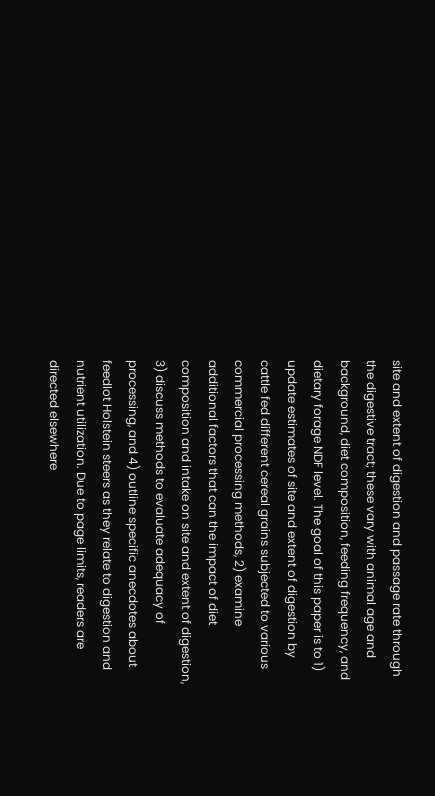site and extent of digestion and passage rate through the digestive tract; these vary with animal age and background, diet composition, feeding frequency, and dietary forage NDF level. The goal of this paper is to 1) update estimates of site and extent of digestion by cattle fed different cereal grains subjected to various commercial processing methods, 2) examine additional factors that can the impact of diet composition and intake on site and extent of digestion, 3) discuss methods to evaluate adequacy of processing, and 4) outline specific anecdotes about feedlot Holstein steers as they relate to digestion and nutrient utilization. Due to page limits, readers are directed elsewhere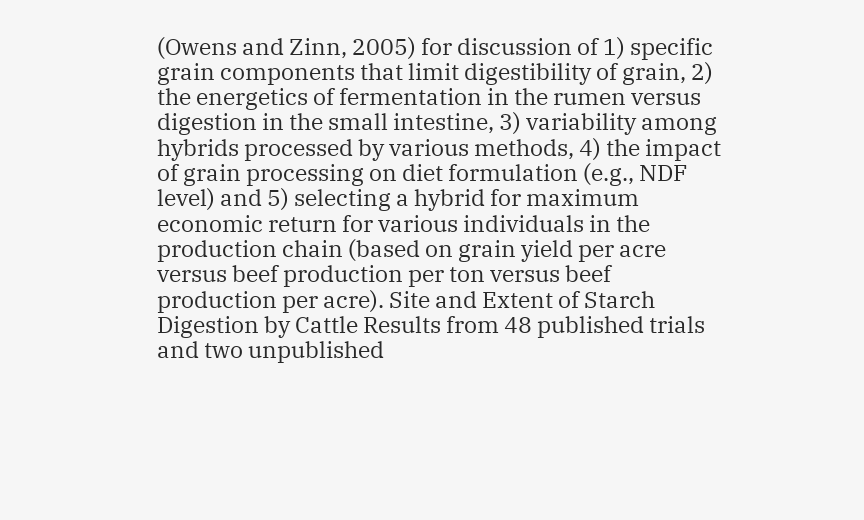(Owens and Zinn, 2005) for discussion of 1) specific grain components that limit digestibility of grain, 2) the energetics of fermentation in the rumen versus digestion in the small intestine, 3) variability among hybrids processed by various methods, 4) the impact of grain processing on diet formulation (e.g., NDF level) and 5) selecting a hybrid for maximum economic return for various individuals in the production chain (based on grain yield per acre versus beef production per ton versus beef production per acre). Site and Extent of Starch Digestion by Cattle Results from 48 published trials and two unpublished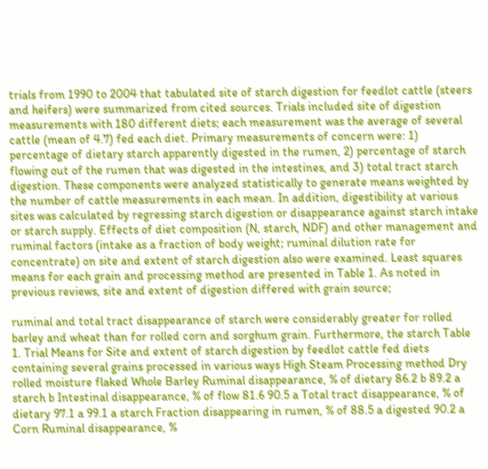trials from 1990 to 2004 that tabulated site of starch digestion for feedlot cattle (steers and heifers) were summarized from cited sources. Trials included site of digestion measurements with 180 different diets; each measurement was the average of several cattle (mean of 4.7) fed each diet. Primary measurements of concern were: 1) percentage of dietary starch apparently digested in the rumen, 2) percentage of starch flowing out of the rumen that was digested in the intestines, and 3) total tract starch digestion. These components were analyzed statistically to generate means weighted by the number of cattle measurements in each mean. In addition, digestibility at various sites was calculated by regressing starch digestion or disappearance against starch intake or starch supply. Effects of diet composition (N, starch, NDF) and other management and ruminal factors (intake as a fraction of body weight; ruminal dilution rate for concentrate) on site and extent of starch digestion also were examined. Least squares means for each grain and processing method are presented in Table 1. As noted in previous reviews, site and extent of digestion differed with grain source;

ruminal and total tract disappearance of starch were considerably greater for rolled barley and wheat than for rolled corn and sorghum grain. Furthermore, the starch Table 1. Trial Means for Site and extent of starch digestion by feedlot cattle fed diets containing several grains processed in various ways High Steam Processing method Dry rolled moisture flaked Whole Barley Ruminal disappearance, % of dietary 86.2 b 89.2 a starch b Intestinal disappearance, % of flow 81.6 90.5 a Total tract disappearance, % of dietary 97.1 a 99.1 a starch Fraction disappearing in rumen, % of 88.5 a digested 90.2 a Corn Ruminal disappearance, %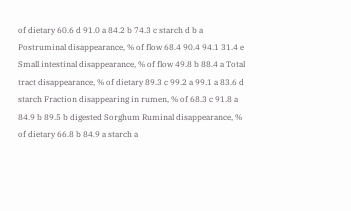of dietary 60.6 d 91.0 a 84.2 b 74.3 c starch d b a Postruminal disappearance, % of flow 68.4 90.4 94.1 31.4 e Small intestinal disappearance, % of flow 49.8 b 88.4 a Total tract disappearance, % of dietary 89.3 c 99.2 a 99.1 a 83.6 d starch Fraction disappearing in rumen, % of 68.3 c 91.8 a 84.9 b 89.5 b digested Sorghum Ruminal disappearance, % of dietary 66.8 b 84.9 a starch a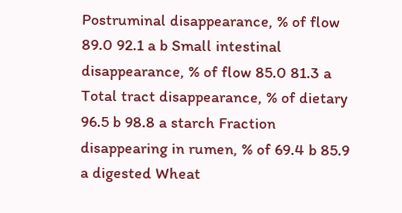Postruminal disappearance, % of flow 89.0 92.1 a b Small intestinal disappearance, % of flow 85.0 81.3 a Total tract disappearance, % of dietary 96.5 b 98.8 a starch Fraction disappearing in rumen, % of 69.4 b 85.9 a digested Wheat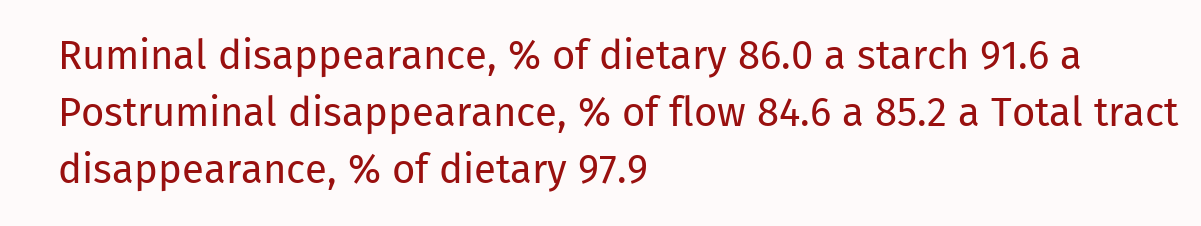Ruminal disappearance, % of dietary 86.0 a starch 91.6 a Postruminal disappearance, % of flow 84.6 a 85.2 a Total tract disappearance, % of dietary 97.9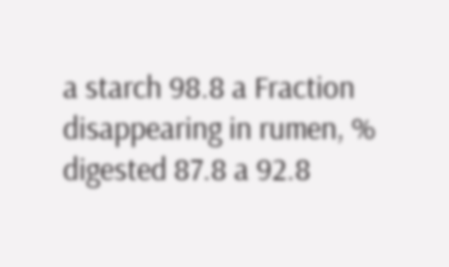a starch 98.8 a Fraction disappearing in rumen, % digested 87.8 a 92.8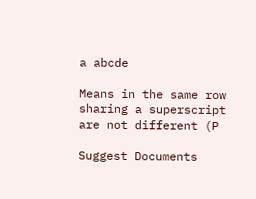a abcde

Means in the same row sharing a superscript are not different (P

Suggest Documents